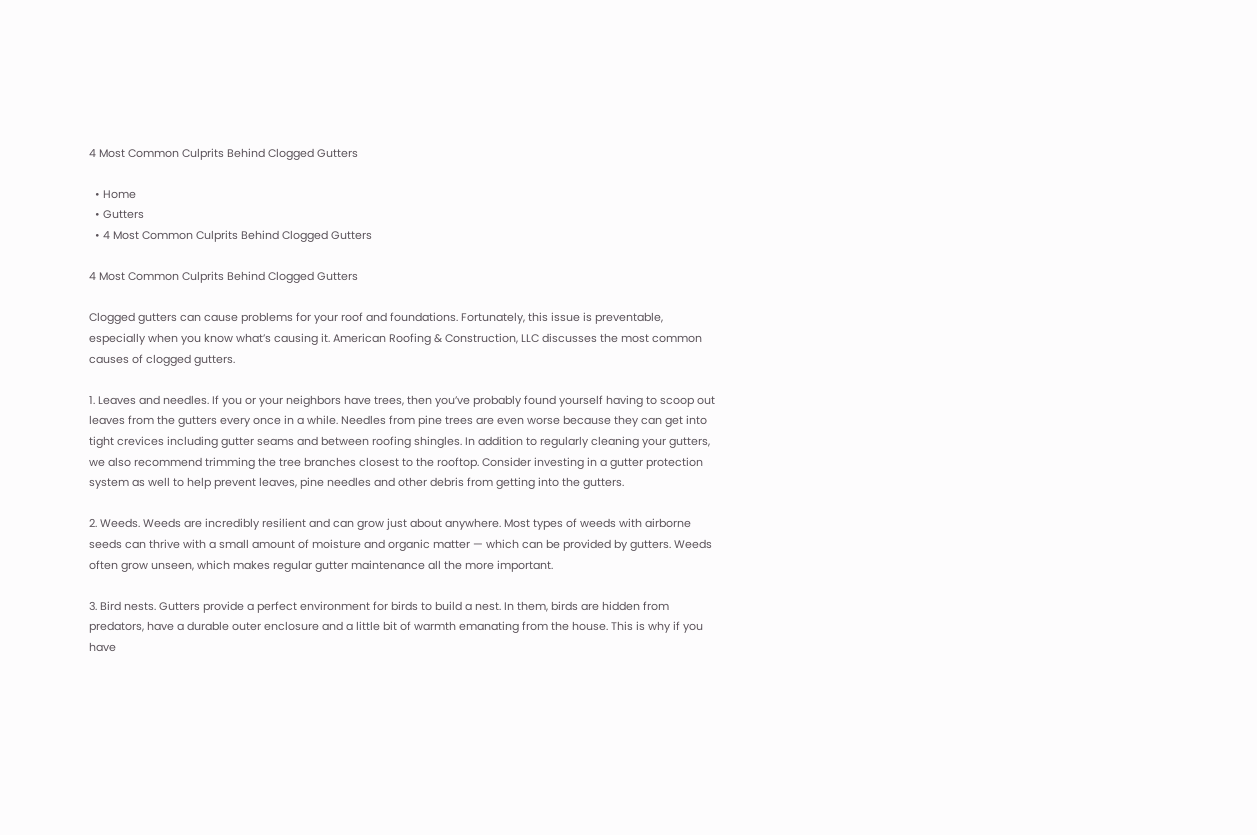4 Most Common Culprits Behind Clogged Gutters

  • Home
  • Gutters
  • 4 Most Common Culprits Behind Clogged Gutters

4 Most Common Culprits Behind Clogged Gutters

Clogged gutters can cause problems for your roof and foundations. Fortunately, this issue is preventable, especially when you know what’s causing it. American Roofing & Construction, LLC discusses the most common causes of clogged gutters.

1. Leaves and needles. If you or your neighbors have trees, then you’ve probably found yourself having to scoop out leaves from the gutters every once in a while. Needles from pine trees are even worse because they can get into tight crevices including gutter seams and between roofing shingles. In addition to regularly cleaning your gutters, we also recommend trimming the tree branches closest to the rooftop. Consider investing in a gutter protection system as well to help prevent leaves, pine needles and other debris from getting into the gutters.

2. Weeds. Weeds are incredibly resilient and can grow just about anywhere. Most types of weeds with airborne seeds can thrive with a small amount of moisture and organic matter — which can be provided by gutters. Weeds often grow unseen, which makes regular gutter maintenance all the more important.

3. Bird nests. Gutters provide a perfect environment for birds to build a nest. In them, birds are hidden from predators, have a durable outer enclosure and a little bit of warmth emanating from the house. This is why if you have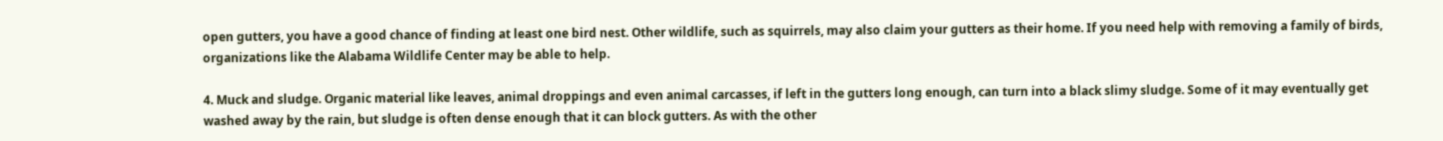open gutters, you have a good chance of finding at least one bird nest. Other wildlife, such as squirrels, may also claim your gutters as their home. If you need help with removing a family of birds, organizations like the Alabama Wildlife Center may be able to help.

4. Muck and sludge. Organic material like leaves, animal droppings and even animal carcasses, if left in the gutters long enough, can turn into a black slimy sludge. Some of it may eventually get washed away by the rain, but sludge is often dense enough that it can block gutters. As with the other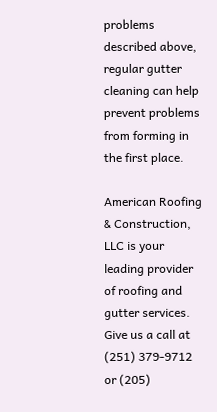problems described above, regular gutter cleaning can help prevent problems from forming in the first place.

American Roofing & Construction, LLC is your leading provider of roofing and gutter services. Give us a call at (251) 379-9712 or (205)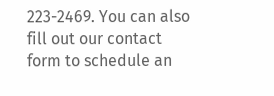223-2469. You can also fill out our contact form to schedule an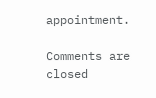appointment.

Comments are closed